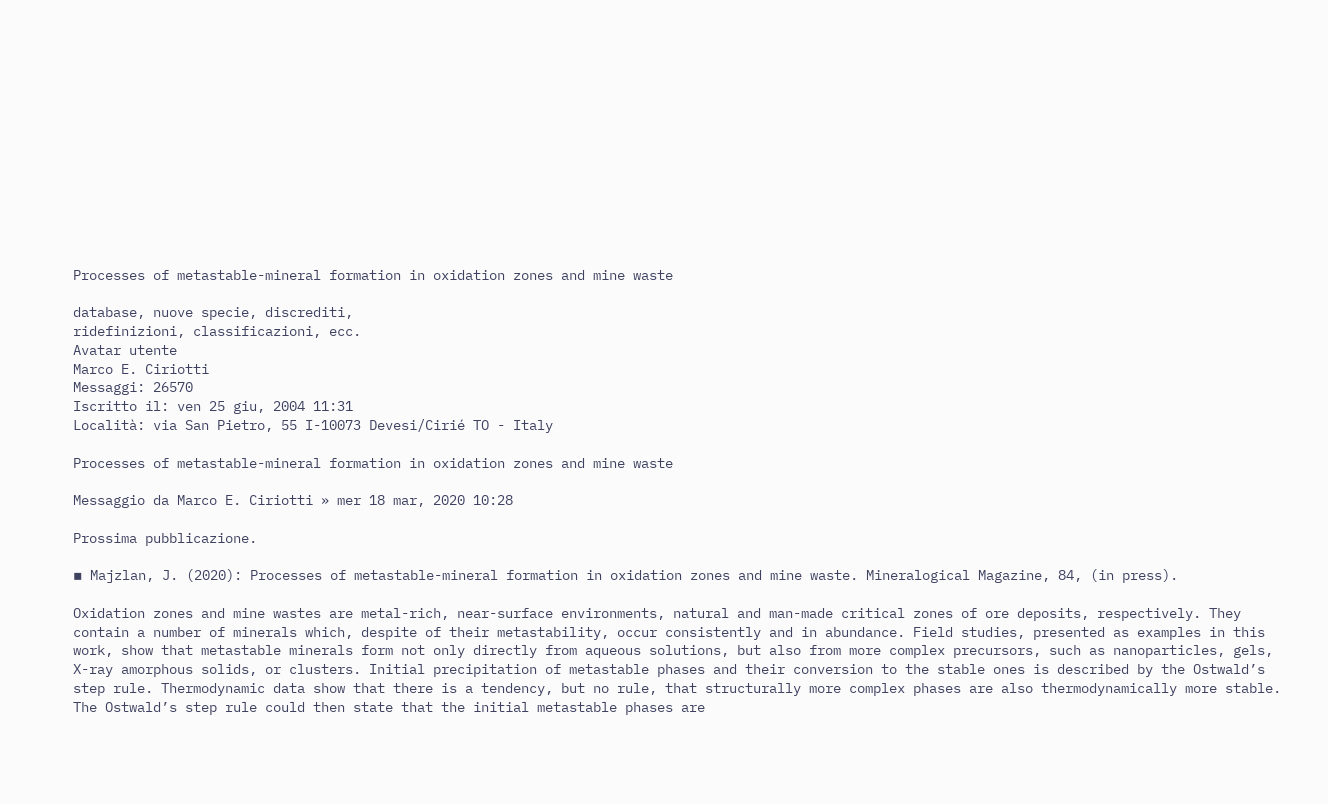Processes of metastable-mineral formation in oxidation zones and mine waste

database, nuove specie, discrediti,
ridefinizioni, classificazioni, ecc.
Avatar utente
Marco E. Ciriotti
Messaggi: 26570
Iscritto il: ven 25 giu, 2004 11:31
Località: via San Pietro, 55 I-10073 Devesi/Cirié TO - Italy

Processes of metastable-mineral formation in oxidation zones and mine waste

Messaggio da Marco E. Ciriotti » mer 18 mar, 2020 10:28

Prossima pubblicazione.

▪ Majzlan, J. (2020): Processes of metastable-mineral formation in oxidation zones and mine waste. Mineralogical Magazine, 84, (in press).

Oxidation zones and mine wastes are metal-rich, near-surface environments, natural and man-made critical zones of ore deposits, respectively. They contain a number of minerals which, despite of their metastability, occur consistently and in abundance. Field studies, presented as examples in this work, show that metastable minerals form not only directly from aqueous solutions, but also from more complex precursors, such as nanoparticles, gels, X-ray amorphous solids, or clusters. Initial precipitation of metastable phases and their conversion to the stable ones is described by the Ostwald’s step rule. Thermodynamic data show that there is a tendency, but no rule, that structurally more complex phases are also thermodynamically more stable. The Ostwald’s step rule could then state that the initial metastable phases are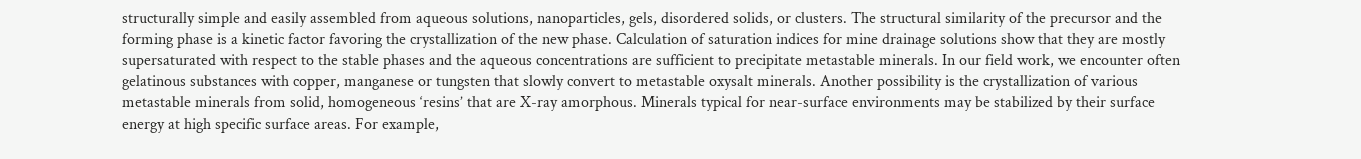structurally simple and easily assembled from aqueous solutions, nanoparticles, gels, disordered solids, or clusters. The structural similarity of the precursor and the forming phase is a kinetic factor favoring the crystallization of the new phase. Calculation of saturation indices for mine drainage solutions show that they are mostly supersaturated with respect to the stable phases and the aqueous concentrations are sufficient to precipitate metastable minerals. In our field work, we encounter often gelatinous substances with copper, manganese or tungsten that slowly convert to metastable oxysalt minerals. Another possibility is the crystallization of various metastable minerals from solid, homogeneous ‘resins’ that are X-ray amorphous. Minerals typical for near-surface environments may be stabilized by their surface energy at high specific surface areas. For example,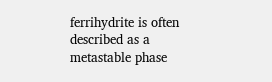ferrihydrite is often described as a metastable phase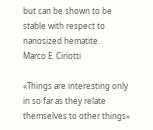but can be shown to be stable with respect to nanosized hematite.
Marco E. Ciriotti

«Things are interesting only in so far as they relate themselves to other things»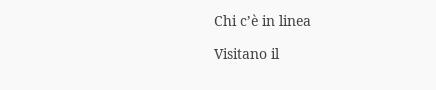Chi c’è in linea

Visitano il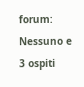forum: Nessuno e 3 ospiti